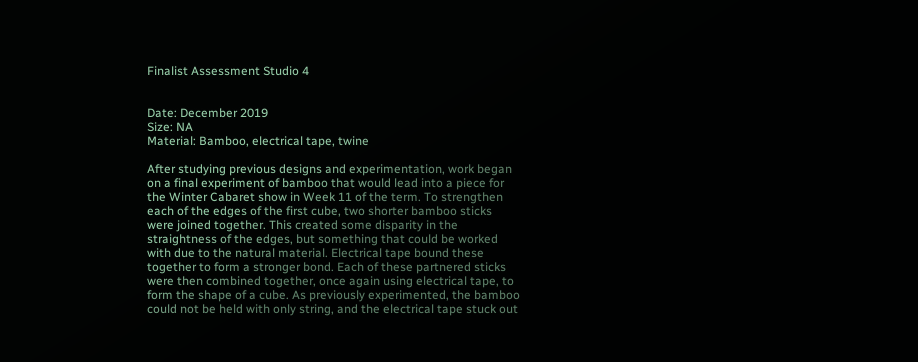Finalist Assessment Studio 4


Date: December 2019
Size: NA
Material: Bamboo, electrical tape, twine

After studying previous designs and experimentation, work began on a final experiment of bamboo that would lead into a piece for the Winter Cabaret show in Week 11 of the term. To strengthen each of the edges of the first cube, two shorter bamboo sticks were joined together. This created some disparity in the straightness of the edges, but something that could be worked with due to the natural material. Electrical tape bound these together to form a stronger bond. Each of these partnered sticks were then combined together, once again using electrical tape, to form the shape of a cube. As previously experimented, the bamboo could not be held with only string, and the electrical tape stuck out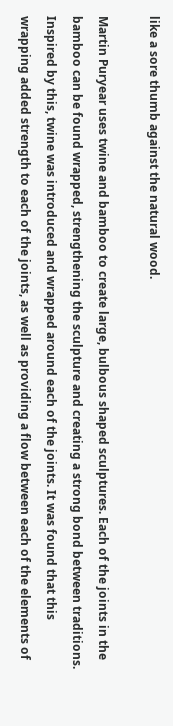like a sore thumb against the natural wood.

Martin Puryear uses twine and bamboo to create large, bulbous shaped sculptures. Each of the joints in the bamboo can be found wrapped, strengthening the sculpture and creating a strong bond between traditions. Inspired by this, twine was introduced and wrapped around each of the joints. It was found that this wrapping added strength to each of the joints, as well as providing a flow between each of the elements of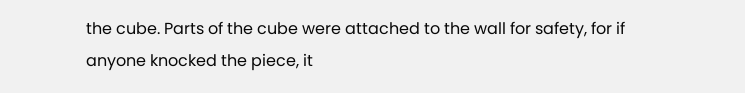the cube. Parts of the cube were attached to the wall for safety, for if anyone knocked the piece, it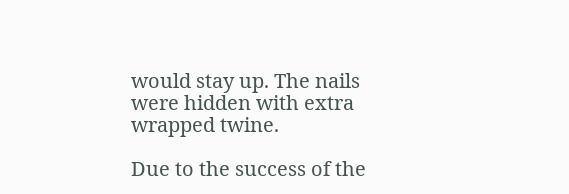would stay up. The nails were hidden with extra wrapped twine.

Due to the success of the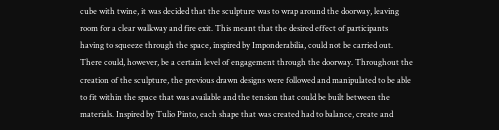cube with twine, it was decided that the sculpture was to wrap around the doorway, leaving room for a clear walkway and fire exit. This meant that the desired effect of participants having to squeeze through the space, inspired by Imponderabilia, could not be carried out. There could, however, be a certain level of engagement through the doorway. Throughout the creation of the sculpture, the previous drawn designs were followed and manipulated to be able to fit within the space that was available and the tension that could be built between the materials. Inspired by Tulio Pinto, each shape that was created had to balance, create and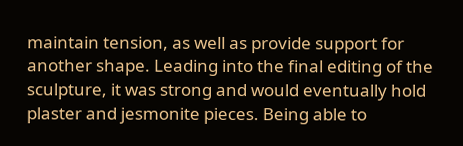maintain tension, as well as provide support for another shape. Leading into the final editing of the sculpture, it was strong and would eventually hold plaster and jesmonite pieces. Being able to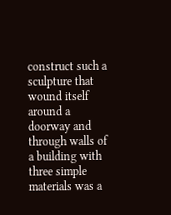construct such a sculpture that wound itself around a doorway and through walls of a building with three simple materials was a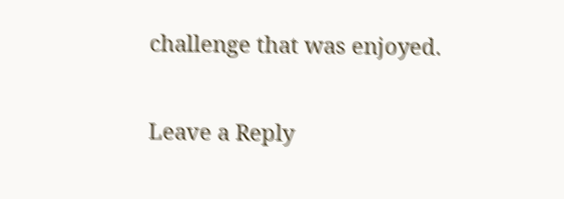challenge that was enjoyed.

Leave a Reply